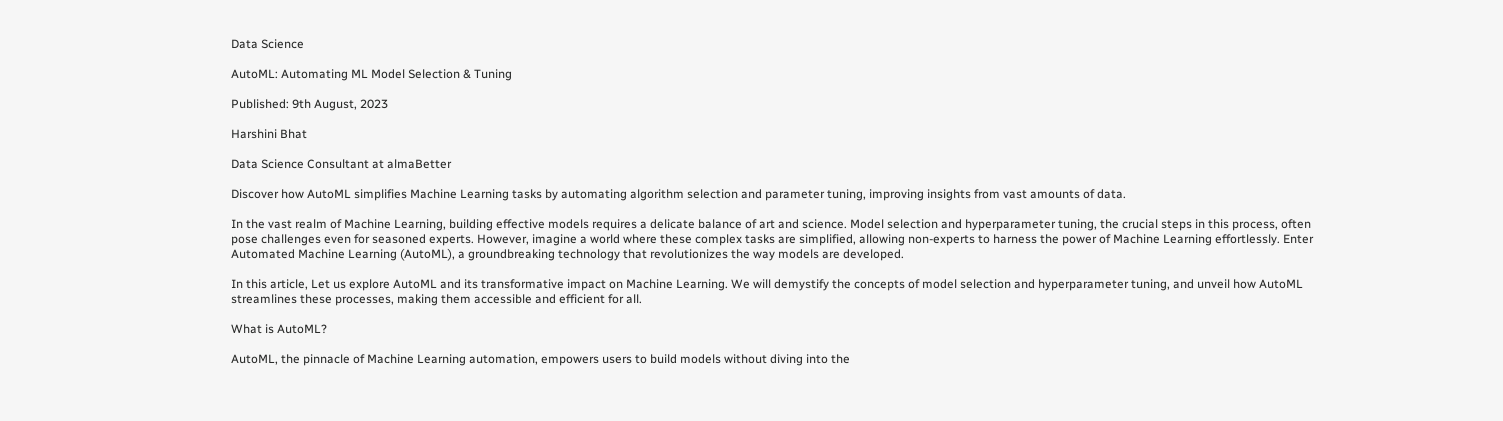Data Science

AutoML: Automating ML Model Selection & Tuning

Published: 9th August, 2023

Harshini Bhat

Data Science Consultant at almaBetter

Discover how AutoML simplifies Machine Learning tasks by automating algorithm selection and parameter tuning, improving insights from vast amounts of data.

In the vast realm of Machine Learning, building effective models requires a delicate balance of art and science. Model selection and hyperparameter tuning, the crucial steps in this process, often pose challenges even for seasoned experts. However, imagine a world where these complex tasks are simplified, allowing non-experts to harness the power of Machine Learning effortlessly. Enter Automated Machine Learning (AutoML), a groundbreaking technology that revolutionizes the way models are developed.

In this article, Let us explore AutoML and its transformative impact on Machine Learning. We will demystify the concepts of model selection and hyperparameter tuning, and unveil how AutoML streamlines these processes, making them accessible and efficient for all.

What is AutoML?

AutoML, the pinnacle of Machine Learning automation, empowers users to build models without diving into the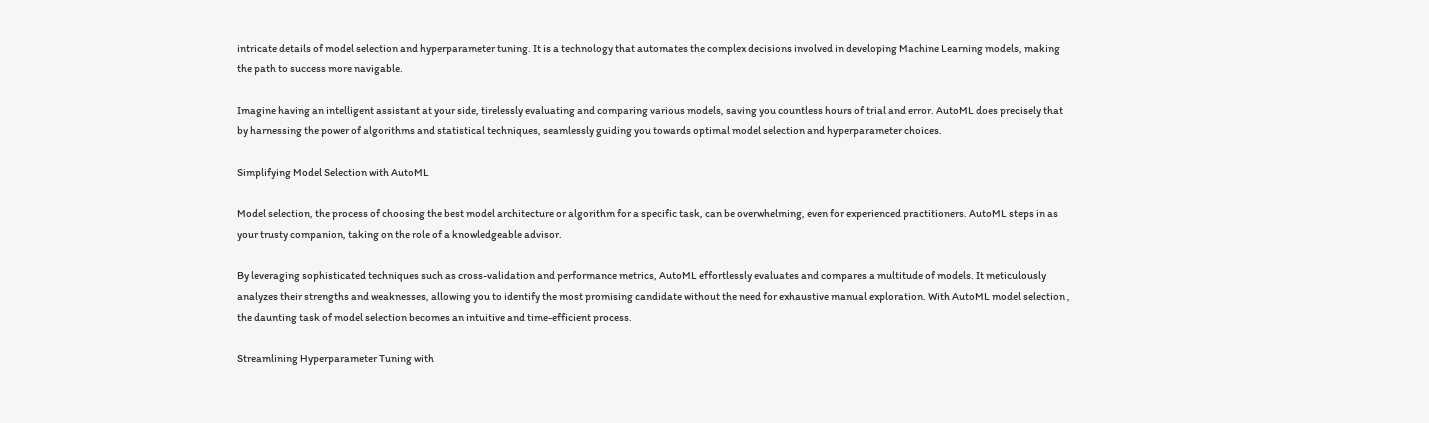intricate details of model selection and hyperparameter tuning. It is a technology that automates the complex decisions involved in developing Machine Learning models, making the path to success more navigable.

Imagine having an intelligent assistant at your side, tirelessly evaluating and comparing various models, saving you countless hours of trial and error. AutoML does precisely that by harnessing the power of algorithms and statistical techniques, seamlessly guiding you towards optimal model selection and hyperparameter choices.

Simplifying Model Selection with AutoML

Model selection, the process of choosing the best model architecture or algorithm for a specific task, can be overwhelming, even for experienced practitioners. AutoML steps in as your trusty companion, taking on the role of a knowledgeable advisor.

By leveraging sophisticated techniques such as cross-validation and performance metrics, AutoML effortlessly evaluates and compares a multitude of models. It meticulously analyzes their strengths and weaknesses, allowing you to identify the most promising candidate without the need for exhaustive manual exploration. With AutoML model selection , the daunting task of model selection becomes an intuitive and time-efficient process.

Streamlining Hyperparameter Tuning with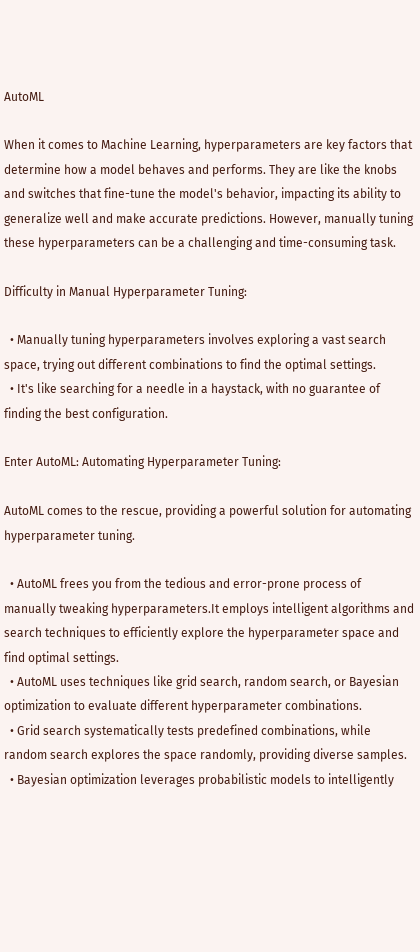AutoML

When it comes to Machine Learning, hyperparameters are key factors that determine how a model behaves and performs. They are like the knobs and switches that fine-tune the model's behavior, impacting its ability to generalize well and make accurate predictions. However, manually tuning these hyperparameters can be a challenging and time-consuming task.

Difficulty in Manual Hyperparameter Tuning:

  • Manually tuning hyperparameters involves exploring a vast search space, trying out different combinations to find the optimal settings.
  • It's like searching for a needle in a haystack, with no guarantee of finding the best configuration.

Enter AutoML: Automating Hyperparameter Tuning:

AutoML comes to the rescue, providing a powerful solution for automating hyperparameter tuning.

  • AutoML frees you from the tedious and error-prone process of manually tweaking hyperparameters.It employs intelligent algorithms and search techniques to efficiently explore the hyperparameter space and find optimal settings.
  • AutoML uses techniques like grid search, random search, or Bayesian optimization to evaluate different hyperparameter combinations.
  • Grid search systematically tests predefined combinations, while random search explores the space randomly, providing diverse samples.
  • Bayesian optimization leverages probabilistic models to intelligently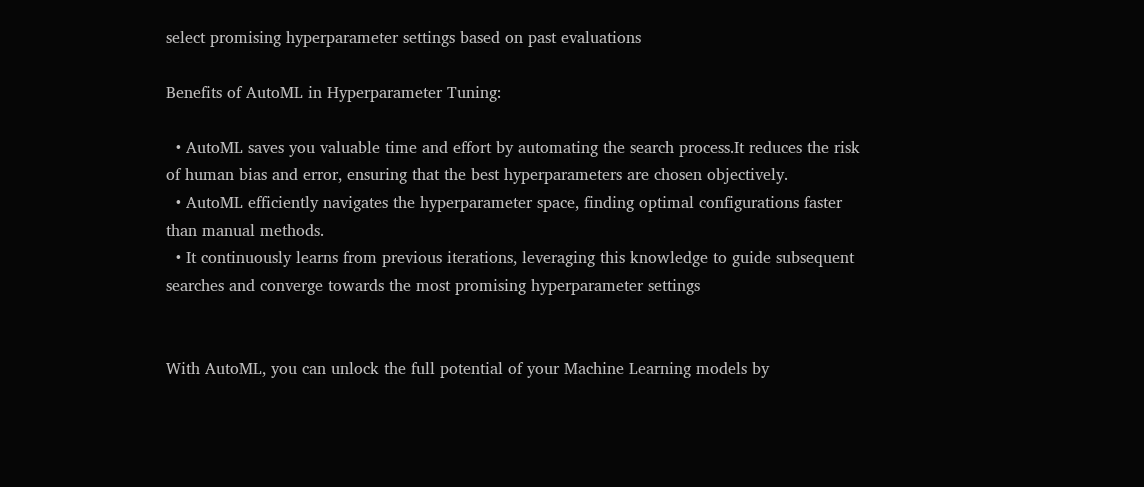select promising hyperparameter settings based on past evaluations

Benefits of AutoML in Hyperparameter Tuning:

  • AutoML saves you valuable time and effort by automating the search process.It reduces the risk of human bias and error, ensuring that the best hyperparameters are chosen objectively.
  • AutoML efficiently navigates the hyperparameter space, finding optimal configurations faster than manual methods.
  • It continuously learns from previous iterations, leveraging this knowledge to guide subsequent searches and converge towards the most promising hyperparameter settings


With AutoML, you can unlock the full potential of your Machine Learning models by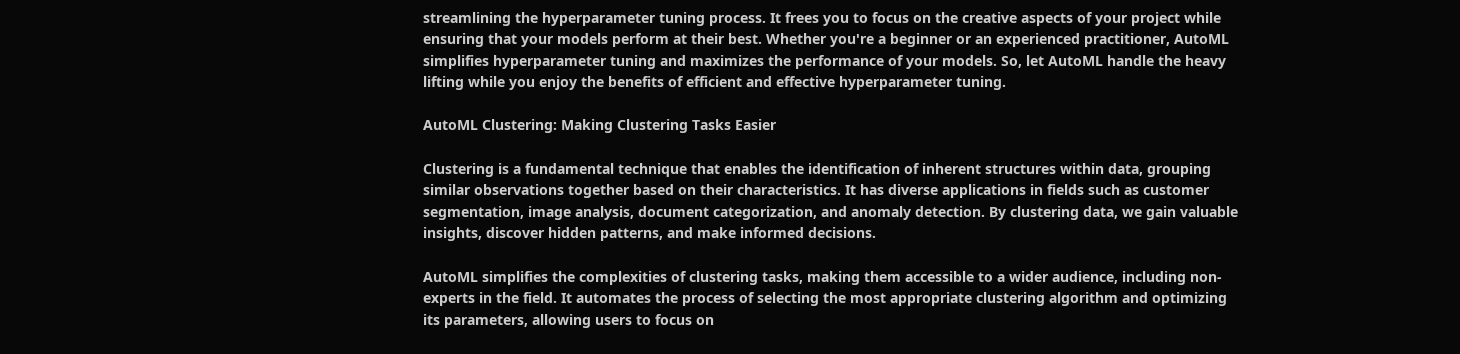streamlining the hyperparameter tuning process. It frees you to focus on the creative aspects of your project while ensuring that your models perform at their best. Whether you're a beginner or an experienced practitioner, AutoML simplifies hyperparameter tuning and maximizes the performance of your models. So, let AutoML handle the heavy lifting while you enjoy the benefits of efficient and effective hyperparameter tuning.

AutoML Clustering: Making Clustering Tasks Easier

Clustering is a fundamental technique that enables the identification of inherent structures within data, grouping similar observations together based on their characteristics. It has diverse applications in fields such as customer segmentation, image analysis, document categorization, and anomaly detection. By clustering data, we gain valuable insights, discover hidden patterns, and make informed decisions.

AutoML simplifies the complexities of clustering tasks, making them accessible to a wider audience, including non-experts in the field. It automates the process of selecting the most appropriate clustering algorithm and optimizing its parameters, allowing users to focus on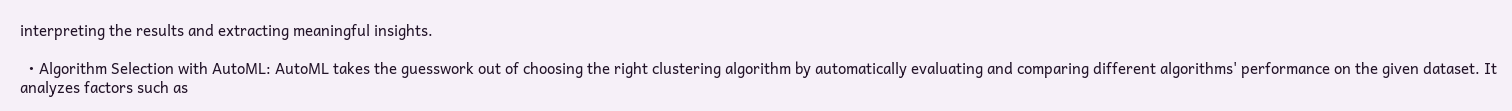interpreting the results and extracting meaningful insights.

  • Algorithm Selection with AutoML: AutoML takes the guesswork out of choosing the right clustering algorithm by automatically evaluating and comparing different algorithms' performance on the given dataset. It analyzes factors such as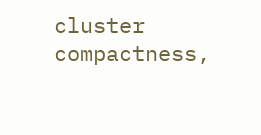cluster compactness,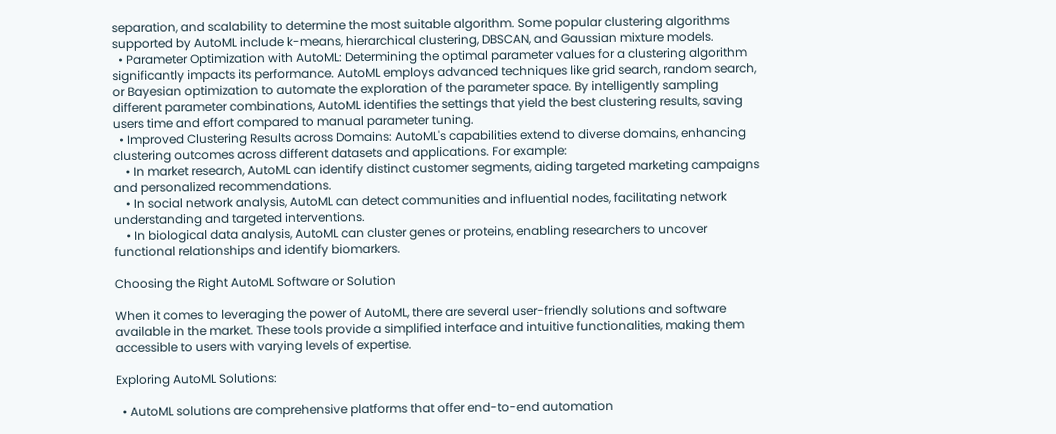separation, and scalability to determine the most suitable algorithm. Some popular clustering algorithms supported by AutoML include k-means, hierarchical clustering, DBSCAN, and Gaussian mixture models.
  • Parameter Optimization with AutoML: Determining the optimal parameter values for a clustering algorithm significantly impacts its performance. AutoML employs advanced techniques like grid search, random search, or Bayesian optimization to automate the exploration of the parameter space. By intelligently sampling different parameter combinations, AutoML identifies the settings that yield the best clustering results, saving users time and effort compared to manual parameter tuning.
  • Improved Clustering Results across Domains: AutoML's capabilities extend to diverse domains, enhancing clustering outcomes across different datasets and applications. For example:
    • In market research, AutoML can identify distinct customer segments, aiding targeted marketing campaigns and personalized recommendations.
    • In social network analysis, AutoML can detect communities and influential nodes, facilitating network understanding and targeted interventions.
    • In biological data analysis, AutoML can cluster genes or proteins, enabling researchers to uncover functional relationships and identify biomarkers.

Choosing the Right AutoML Software or Solution

When it comes to leveraging the power of AutoML, there are several user-friendly solutions and software available in the market. These tools provide a simplified interface and intuitive functionalities, making them accessible to users with varying levels of expertise.

Exploring AutoML Solutions:

  • AutoML solutions are comprehensive platforms that offer end-to-end automation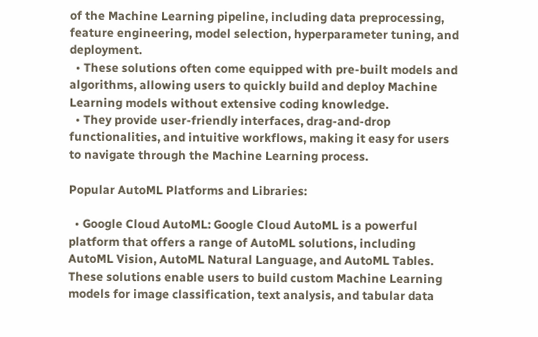of the Machine Learning pipeline, including data preprocessing, feature engineering, model selection, hyperparameter tuning, and deployment.
  • These solutions often come equipped with pre-built models and algorithms, allowing users to quickly build and deploy Machine Learning models without extensive coding knowledge.
  • They provide user-friendly interfaces, drag-and-drop functionalities, and intuitive workflows, making it easy for users to navigate through the Machine Learning process.

Popular AutoML Platforms and Libraries:

  • Google Cloud AutoML: Google Cloud AutoML is a powerful platform that offers a range of AutoML solutions, including AutoML Vision, AutoML Natural Language, and AutoML Tables. These solutions enable users to build custom Machine Learning models for image classification, text analysis, and tabular data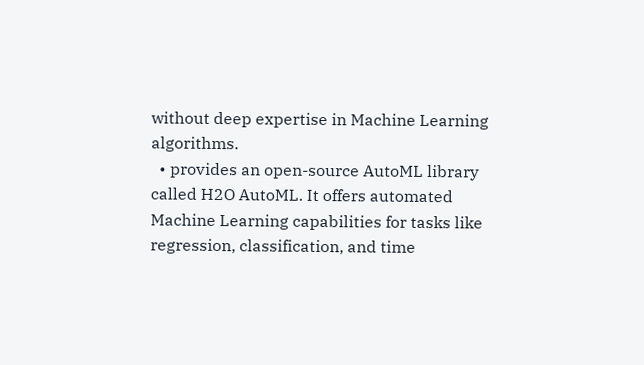without deep expertise in Machine Learning algorithms.
  • provides an open-source AutoML library called H2O AutoML. It offers automated Machine Learning capabilities for tasks like regression, classification, and time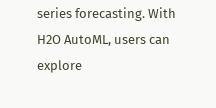series forecasting. With H2O AutoML, users can explore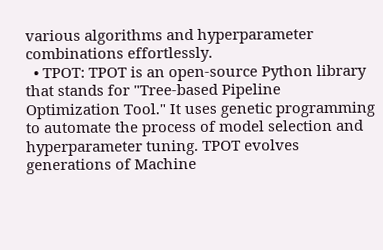various algorithms and hyperparameter combinations effortlessly.
  • TPOT: TPOT is an open-source Python library that stands for "Tree-based Pipeline Optimization Tool." It uses genetic programming to automate the process of model selection and hyperparameter tuning. TPOT evolves generations of Machine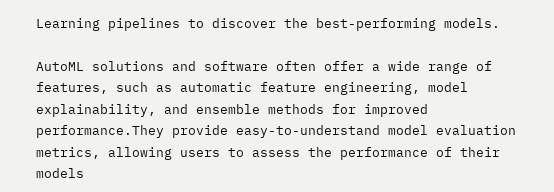Learning pipelines to discover the best-performing models.

AutoML solutions and software often offer a wide range of features, such as automatic feature engineering, model explainability, and ensemble methods for improved performance.They provide easy-to-understand model evaluation metrics, allowing users to assess the performance of their models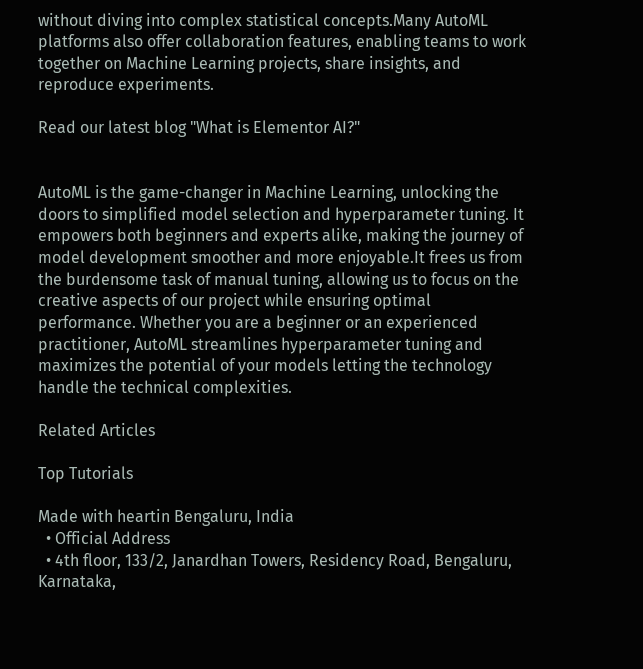without diving into complex statistical concepts.Many AutoML platforms also offer collaboration features, enabling teams to work together on Machine Learning projects, share insights, and reproduce experiments.

Read our latest blog "What is Elementor AI?"


AutoML is the game-changer in Machine Learning, unlocking the doors to simplified model selection and hyperparameter tuning. It empowers both beginners and experts alike, making the journey of model development smoother and more enjoyable.It frees us from the burdensome task of manual tuning, allowing us to focus on the creative aspects of our project while ensuring optimal performance. Whether you are a beginner or an experienced practitioner, AutoML streamlines hyperparameter tuning and maximizes the potential of your models letting the technology handle the technical complexities.

Related Articles

Top Tutorials

Made with heartin Bengaluru, India
  • Official Address
  • 4th floor, 133/2, Janardhan Towers, Residency Road, Bengaluru, Karnataka,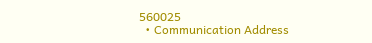560025
  • Communication Address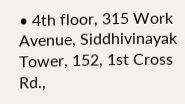• 4th floor, 315 Work Avenue, Siddhivinayak Tower, 152, 1st Cross Rd.,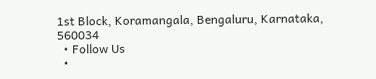1st Block, Koramangala, Bengaluru, Karnataka, 560034
  • Follow Us
  •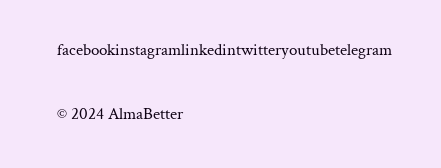facebookinstagramlinkedintwitteryoutubetelegram

© 2024 AlmaBetter